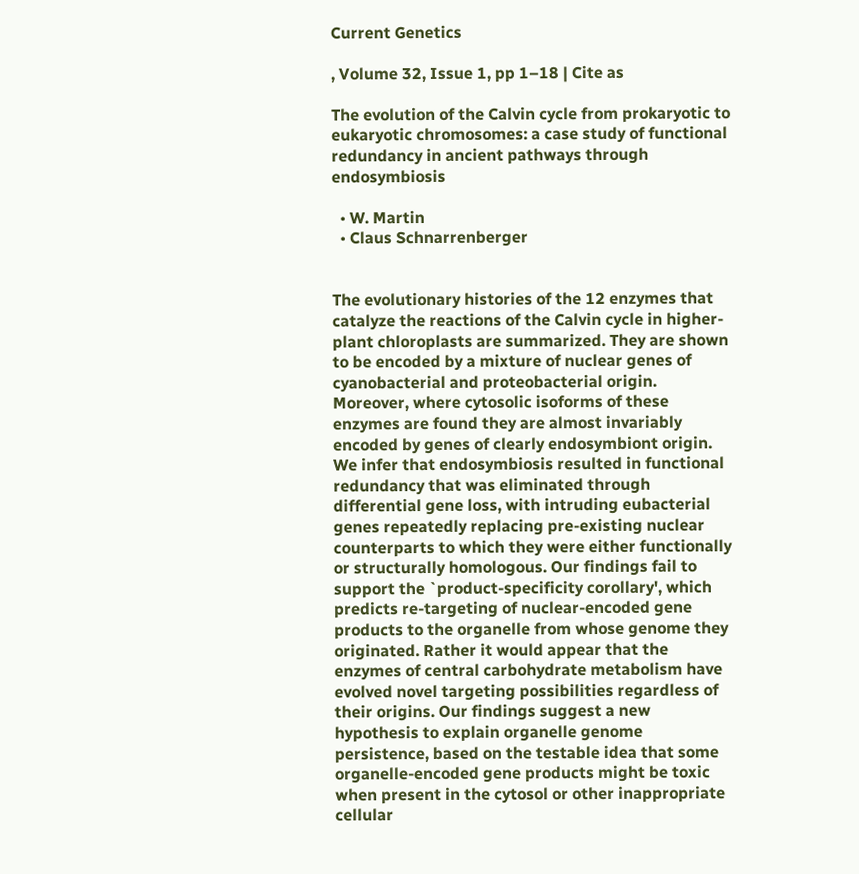Current Genetics

, Volume 32, Issue 1, pp 1–18 | Cite as

The evolution of the Calvin cycle from prokaryotic to eukaryotic chromosomes: a case study of functional redundancy in ancient pathways through endosymbiosis

  • W. Martin
  • Claus Schnarrenberger


The evolutionary histories of the 12 enzymes that catalyze the reactions of the Calvin cycle in higher-plant chloroplasts are summarized. They are shown to be encoded by a mixture of nuclear genes of cyanobacterial and proteobacterial origin. Moreover, where cytosolic isoforms of these enzymes are found they are almost invariably encoded by genes of clearly endosymbiont origin. We infer that endosymbiosis resulted in functional redundancy that was eliminated through differential gene loss, with intruding eubacterial genes repeatedly replacing pre-existing nuclear counterparts to which they were either functionally or structurally homologous. Our findings fail to support the `product-specificity corollary', which predicts re-targeting of nuclear-encoded gene products to the organelle from whose genome they originated. Rather it would appear that the enzymes of central carbohydrate metabolism have evolved novel targeting possibilities regardless of their origins. Our findings suggest a new hypothesis to explain organelle genome persistence, based on the testable idea that some organelle-encoded gene products might be toxic when present in the cytosol or other inappropriate cellular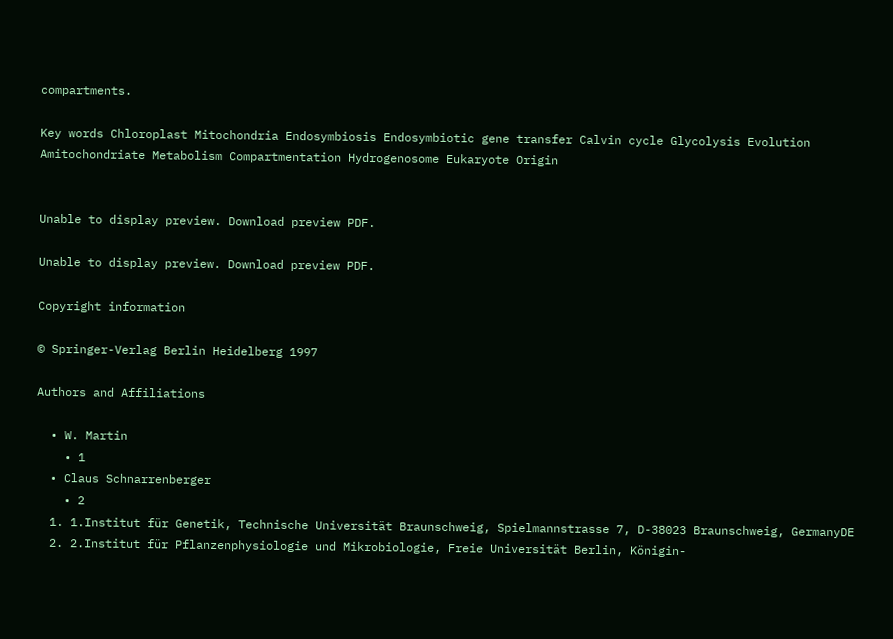compartments.

Key words Chloroplast Mitochondria Endosymbiosis Endosymbiotic gene transfer Calvin cycle Glycolysis Evolution Amitochondriate Metabolism Compartmentation Hydrogenosome Eukaryote Origin


Unable to display preview. Download preview PDF.

Unable to display preview. Download preview PDF.

Copyright information

© Springer-Verlag Berlin Heidelberg 1997

Authors and Affiliations

  • W. Martin
    • 1
  • Claus Schnarrenberger
    • 2
  1. 1.Institut für Genetik, Technische Universität Braunschweig, Spielmannstrasse 7, D-38023 Braunschweig, GermanyDE
  2. 2.Institut für Pflanzenphysiologie und Mikrobiologie, Freie Universität Berlin, Königin-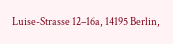Luise-Strasse 12–16a, 14195 Berlin,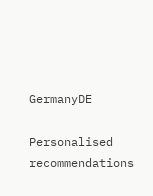GermanyDE

Personalised recommendations